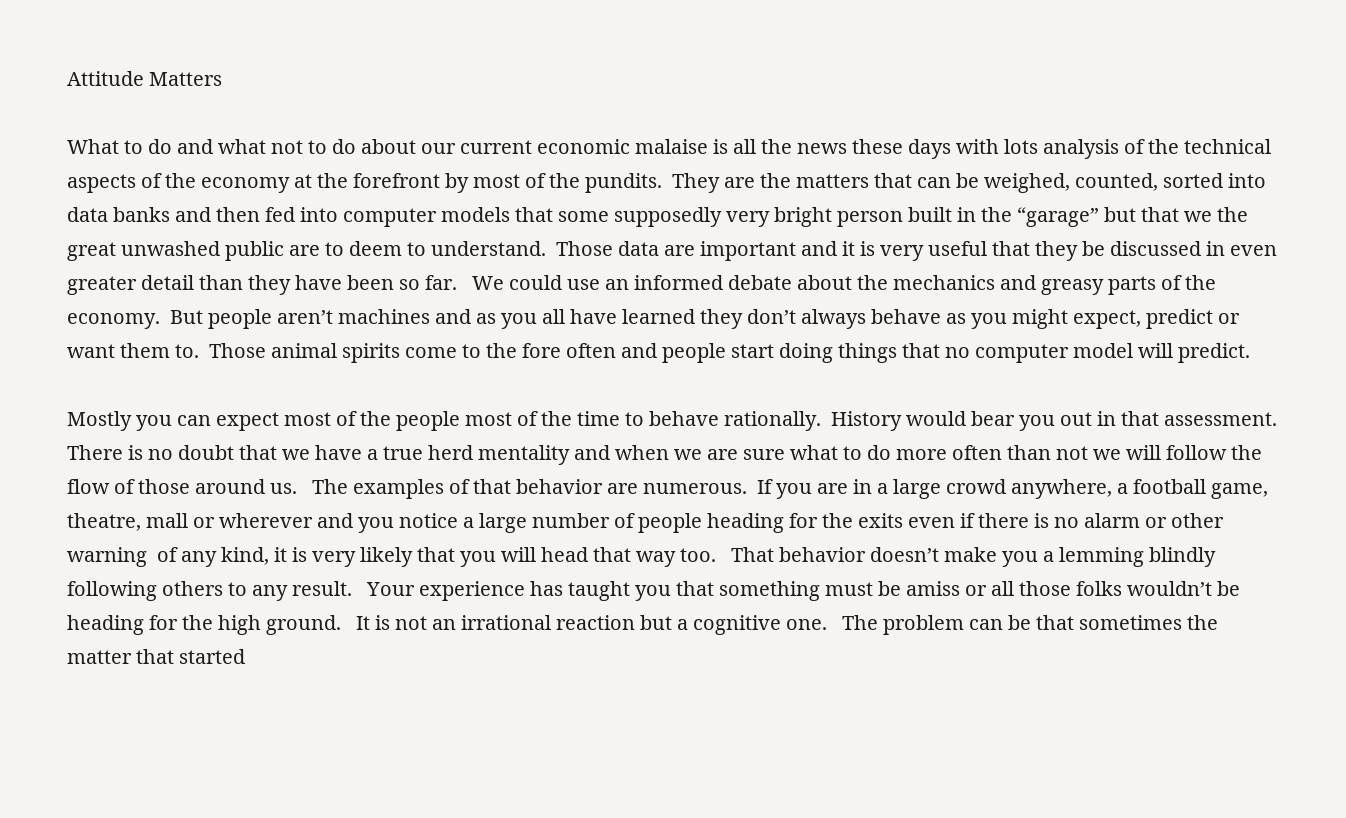Attitude Matters

What to do and what not to do about our current economic malaise is all the news these days with lots analysis of the technical aspects of the economy at the forefront by most of the pundits.  They are the matters that can be weighed, counted, sorted into data banks and then fed into computer models that some supposedly very bright person built in the “garage” but that we the great unwashed public are to deem to understand.  Those data are important and it is very useful that they be discussed in even greater detail than they have been so far.   We could use an informed debate about the mechanics and greasy parts of the economy.  But people aren’t machines and as you all have learned they don’t always behave as you might expect, predict or want them to.  Those animal spirits come to the fore often and people start doing things that no computer model will predict.

Mostly you can expect most of the people most of the time to behave rationally.  History would bear you out in that assessment.   There is no doubt that we have a true herd mentality and when we are sure what to do more often than not we will follow the flow of those around us.   The examples of that behavior are numerous.  If you are in a large crowd anywhere, a football game, theatre, mall or wherever and you notice a large number of people heading for the exits even if there is no alarm or other warning  of any kind, it is very likely that you will head that way too.   That behavior doesn’t make you a lemming blindly following others to any result.   Your experience has taught you that something must be amiss or all those folks wouldn’t be heading for the high ground.   It is not an irrational reaction but a cognitive one.   The problem can be that sometimes the matter that started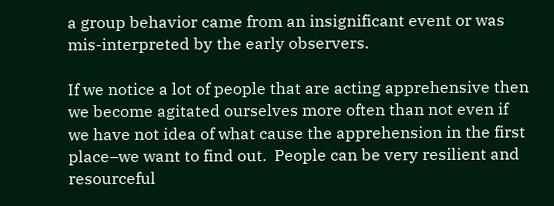a group behavior came from an insignificant event or was mis-interpreted by the early observers.

If we notice a lot of people that are acting apprehensive then we become agitated ourselves more often than not even if we have not idea of what cause the apprehension in the first place–we want to find out.  People can be very resilient and resourceful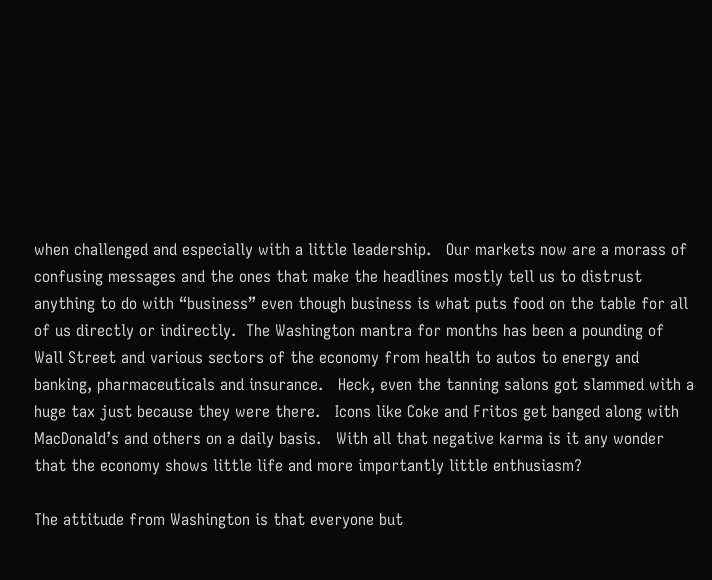when challenged and especially with a little leadership.   Our markets now are a morass of confusing messages and the ones that make the headlines mostly tell us to distrust anything to do with “business” even though business is what puts food on the table for all of us directly or indirectly.  The Washington mantra for months has been a pounding of Wall Street and various sectors of the economy from health to autos to energy and banking, pharmaceuticals and insurance.   Heck, even the tanning salons got slammed with a huge tax just because they were there.   Icons like Coke and Fritos get banged along with MacDonald’s and others on a daily basis.   With all that negative karma is it any wonder that the economy shows little life and more importantly little enthusiasm?

The attitude from Washington is that everyone but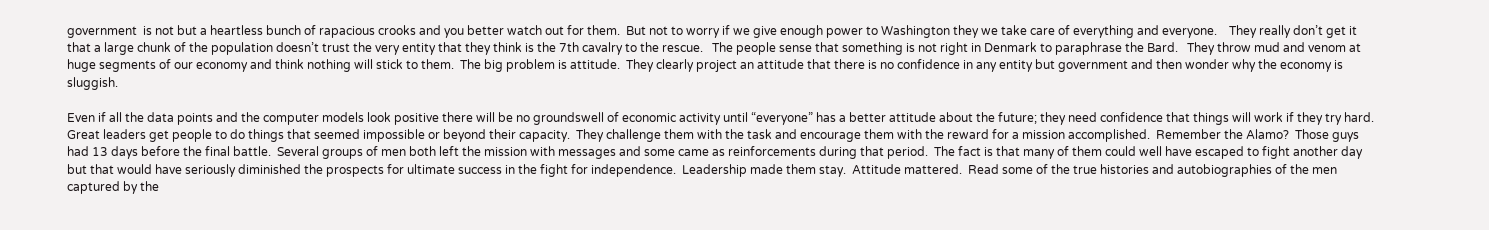government  is not but a heartless bunch of rapacious crooks and you better watch out for them.  But not to worry if we give enough power to Washington they we take care of everything and everyone.    They really don’t get it that a large chunk of the population doesn’t trust the very entity that they think is the 7th cavalry to the rescue.   The people sense that something is not right in Denmark to paraphrase the Bard.   They throw mud and venom at huge segments of our economy and think nothing will stick to them.  The big problem is attitude.  They clearly project an attitude that there is no confidence in any entity but government and then wonder why the economy is sluggish.

Even if all the data points and the computer models look positive there will be no groundswell of economic activity until “everyone” has a better attitude about the future; they need confidence that things will work if they try hard.  Great leaders get people to do things that seemed impossible or beyond their capacity.  They challenge them with the task and encourage them with the reward for a mission accomplished.  Remember the Alamo?  Those guys had 13 days before the final battle.  Several groups of men both left the mission with messages and some came as reinforcements during that period.  The fact is that many of them could well have escaped to fight another day but that would have seriously diminished the prospects for ultimate success in the fight for independence.  Leadership made them stay.  Attitude mattered.  Read some of the true histories and autobiographies of the men captured by the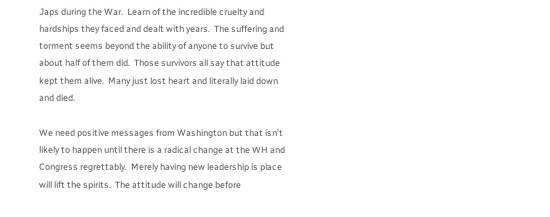Japs during the War.  Learn of the incredible cruelty and hardships they faced and dealt with years.  The suffering and torment seems beyond the ability of anyone to survive but about half of them did.  Those survivors all say that attitude kept them alive.  Many just lost heart and literally laid down and died.

We need positive messages from Washington but that isn’t likely to happen until there is a radical change at the WH and Congress regrettably.  Merely having new leadership is place will lift the spirits.  The attitude will change before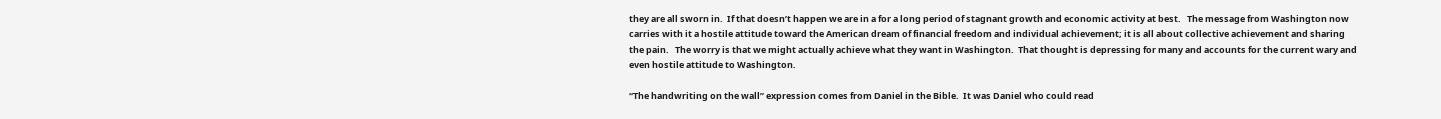they are all sworn in.  If that doesn’t happen we are in a for a long period of stagnant growth and economic activity at best.   The message from Washington now carries with it a hostile attitude toward the American dream of financial freedom and individual achievement; it is all about collective achievement and sharing the pain.   The worry is that we might actually achieve what they want in Washington.  That thought is depressing for many and accounts for the current wary and even hostile attitude to Washington.

“The handwriting on the wall” expression comes from Daniel in the Bible.  It was Daniel who could read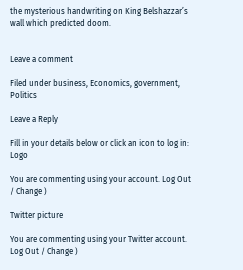the mysterious handwriting on King Belshazzar’s wall which predicted doom.


Leave a comment

Filed under business, Economics, government, Politics

Leave a Reply

Fill in your details below or click an icon to log in: Logo

You are commenting using your account. Log Out / Change )

Twitter picture

You are commenting using your Twitter account. Log Out / Change )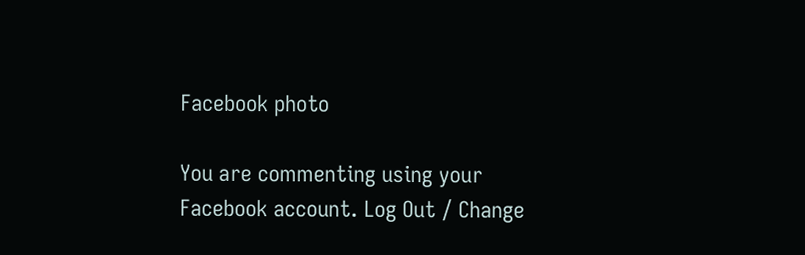Facebook photo

You are commenting using your Facebook account. Log Out / Change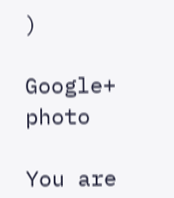)

Google+ photo

You are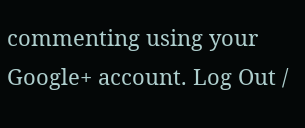commenting using your Google+ account. Log Out /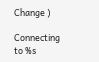Change )

Connecting to %s